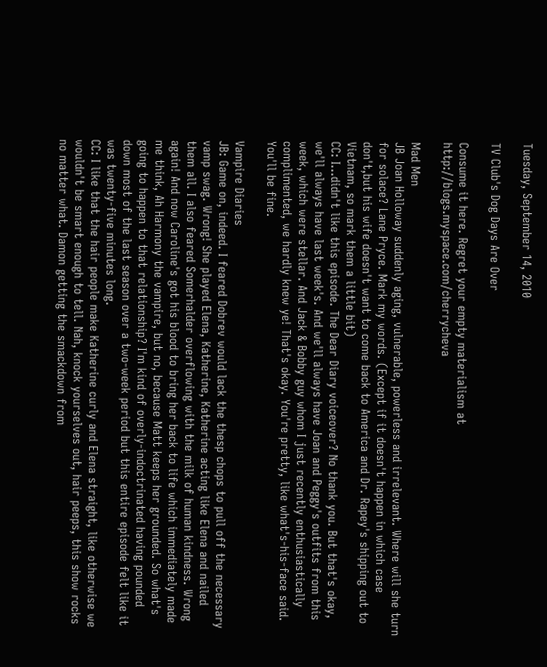Tuesday, September 14, 2010

TV Club's Dog Days Are Over

Consume it here. Regret your empty materialism at http://blogs.myspace.com/cherrycheva

Mad Men
JB Joan Holloway suddenly aging, vulnerable, powerless and irrelevant. Where will she turn for solace? Lane Pryce. Mark my words. (Except if it doesn't happen in which case don't,but his wife doesn't want to come back to America and Dr. Rapey's shipping out to Vietnam, so mark them a little bit)
CC: I...didn't like this episode. The Dear Diary voiceover? No thank you. But that's okay, we'll always have last week's. And we'll always have Joan and Peggy's outfits from this week, which were stellar. And Jack & Bobby guy whom I just recently enthusiastically complimented, we hardly knew ye! That's okay. You're pretty, like what's-his-face said. You'll be fine.

Vampire Diaries
JB: Game on, indeed. I feared Dobrev would lack the thesp chops to pull off the necessary vamp swag. Wrong! She played Elena, Katherine, Katherine acting like Elena and nailed them all. I also feared Somerhalder overflowing with the milk of human kindness. Wrong again! And now Caroline's got his blood to bring her back to life which immediately made me think, Ah Harmony the vampire, but no, because Matt keeps her grounded. So what's going to happen to that relationship? I'm kind of overly-indoctrinated having pounded down most of the last season over a two-week period but this entire episode felt like it was twenty-five minutes long.
CC: I like that the hair people make Katherine curly and Elena straight, like otherwise we wouldn't be smart enough to tell. Nah, knock yourselves out, hair peeps, this show rocks no matter what. Damon getting the smackdown from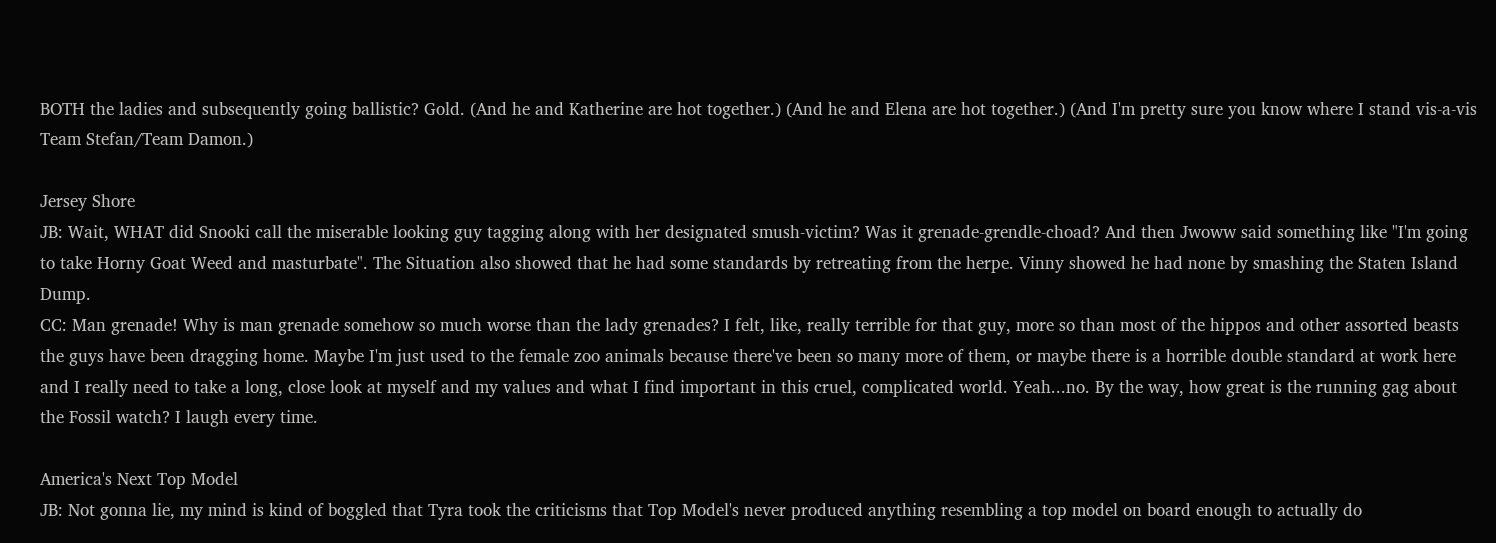BOTH the ladies and subsequently going ballistic? Gold. (And he and Katherine are hot together.) (And he and Elena are hot together.) (And I'm pretty sure you know where I stand vis-a-vis Team Stefan/Team Damon.)

Jersey Shore
JB: Wait, WHAT did Snooki call the miserable looking guy tagging along with her designated smush-victim? Was it grenade-grendle-choad? And then Jwoww said something like "I'm going to take Horny Goat Weed and masturbate". The Situation also showed that he had some standards by retreating from the herpe. Vinny showed he had none by smashing the Staten Island Dump.
CC: Man grenade! Why is man grenade somehow so much worse than the lady grenades? I felt, like, really terrible for that guy, more so than most of the hippos and other assorted beasts the guys have been dragging home. Maybe I'm just used to the female zoo animals because there've been so many more of them, or maybe there is a horrible double standard at work here and I really need to take a long, close look at myself and my values and what I find important in this cruel, complicated world. Yeah...no. By the way, how great is the running gag about the Fossil watch? I laugh every time.

America's Next Top Model
JB: Not gonna lie, my mind is kind of boggled that Tyra took the criticisms that Top Model's never produced anything resembling a top model on board enough to actually do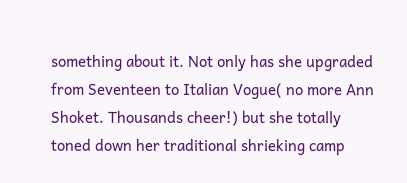something about it. Not only has she upgraded from Seventeen to Italian Vogue( no more Ann Shoket. Thousands cheer!) but she totally toned down her traditional shrieking camp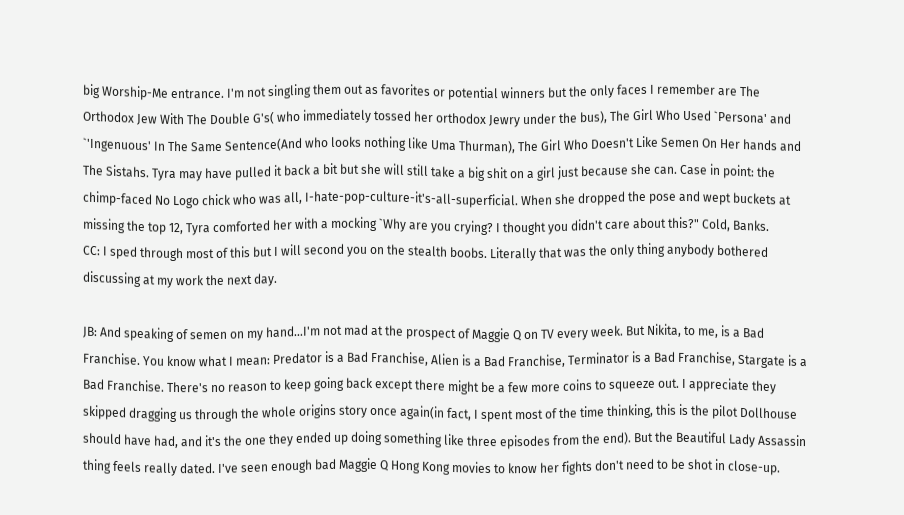big Worship-Me entrance. I'm not singling them out as favorites or potential winners but the only faces I remember are The Orthodox Jew With The Double G's( who immediately tossed her orthodox Jewry under the bus), The Girl Who Used `Persona' and `'Ingenuous' In The Same Sentence(And who looks nothing like Uma Thurman), The Girl Who Doesn't Like Semen On Her hands and The Sistahs. Tyra may have pulled it back a bit but she will still take a big shit on a girl just because she can. Case in point: the chimp-faced No Logo chick who was all, I-hate-pop-culture-it's-all-superficial. When she dropped the pose and wept buckets at missing the top 12, Tyra comforted her with a mocking `Why are you crying? I thought you didn't care about this?" Cold, Banks.
CC: I sped through most of this but I will second you on the stealth boobs. Literally that was the only thing anybody bothered discussing at my work the next day.

JB: And speaking of semen on my hand...I'm not mad at the prospect of Maggie Q on TV every week. But Nikita, to me, is a Bad Franchise. You know what I mean: Predator is a Bad Franchise, Alien is a Bad Franchise, Terminator is a Bad Franchise, Stargate is a Bad Franchise. There's no reason to keep going back except there might be a few more coins to squeeze out. I appreciate they skipped dragging us through the whole origins story once again(in fact, I spent most of the time thinking, this is the pilot Dollhouse should have had, and it's the one they ended up doing something like three episodes from the end). But the Beautiful Lady Assassin thing feels really dated. I've seen enough bad Maggie Q Hong Kong movies to know her fights don't need to be shot in close-up.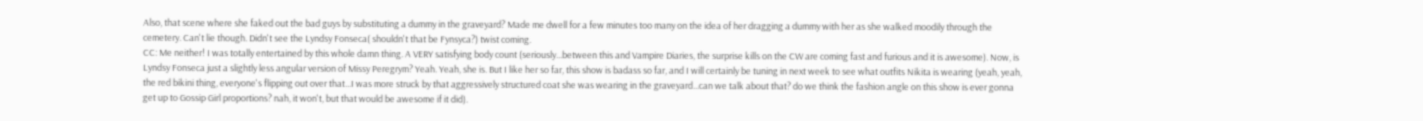Also, that scene where she faked out the bad guys by substituting a dummy in the graveyard? Made me dwell for a few minutes too many on the idea of her dragging a dummy with her as she walked moodily through the cemetery. Can't lie though. Didn't see the Lyndsy Fonseca( shouldn't that be Fynsyca?) twist coming.
CC: Me neither! I was totally entertained by this whole damn thing. A VERY satisfying body count (seriously...between this and Vampire Diaries, the surprise kills on the CW are coming fast and furious and it is awesome). Now, is Lyndsy Fonseca just a slightly less angular version of Missy Peregrym? Yeah. Yeah, she is. But I like her so far, this show is badass so far, and I will certainly be tuning in next week to see what outfits Nikita is wearing (yeah, yeah, the red bikini thing, everyone's flipping out over that...I was more struck by that aggressively structured coat she was wearing in the graveyard...can we talk about that? do we think the fashion angle on this show is ever gonna get up to Gossip Girl proportions? nah, it won't, but that would be awesome if it did).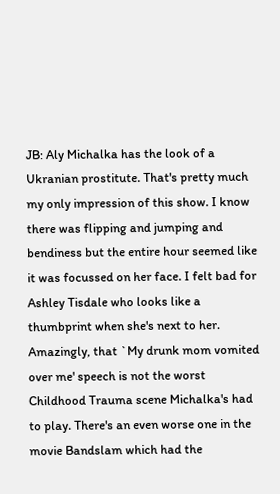JB: Aly Michalka has the look of a Ukranian prostitute. That's pretty much my only impression of this show. I know there was flipping and jumping and bendiness but the entire hour seemed like it was focussed on her face. I felt bad for Ashley Tisdale who looks like a thumbprint when she's next to her. Amazingly, that `My drunk mom vomited over me' speech is not the worst Childhood Trauma scene Michalka's had to play. There's an even worse one in the movie Bandslam which had the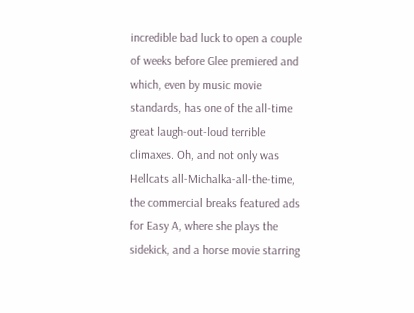incredible bad luck to open a couple of weeks before Glee premiered and which, even by music movie standards, has one of the all-time great laugh-out-loud terrible climaxes. Oh, and not only was Hellcats all-Michalka-all-the-time, the commercial breaks featured ads for Easy A, where she plays the sidekick, and a horse movie starring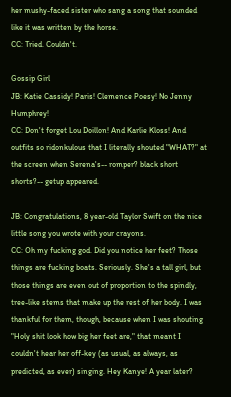her mushy-faced sister who sang a song that sounded like it was written by the horse.
CC: Tried. Couldn't.

Gossip Girl
JB: Katie Cassidy! Paris! Clemence Poesy! No Jenny Humphrey!
CC: Don't forget Lou Doillon! And Karlie Kloss! And outfits so ridonkulous that I literally shouted "WHAT?" at the screen when Serena's-- romper? black short shorts?-- getup appeared.

JB: Congratulations, 8 year-old Taylor Swift on the nice little song you wrote with your crayons.
CC: Oh my fucking god. Did you notice her feet? Those things are fucking boats. Seriously. She's a tall girl, but those things are even out of proportion to the spindly, tree-like stems that make up the rest of her body. I was thankful for them, though, because when I was shouting "Holy shit look how big her feet are," that meant I couldn't hear her off-key (as usual, as always, as predicted, as ever) singing. Hey Kanye! A year later?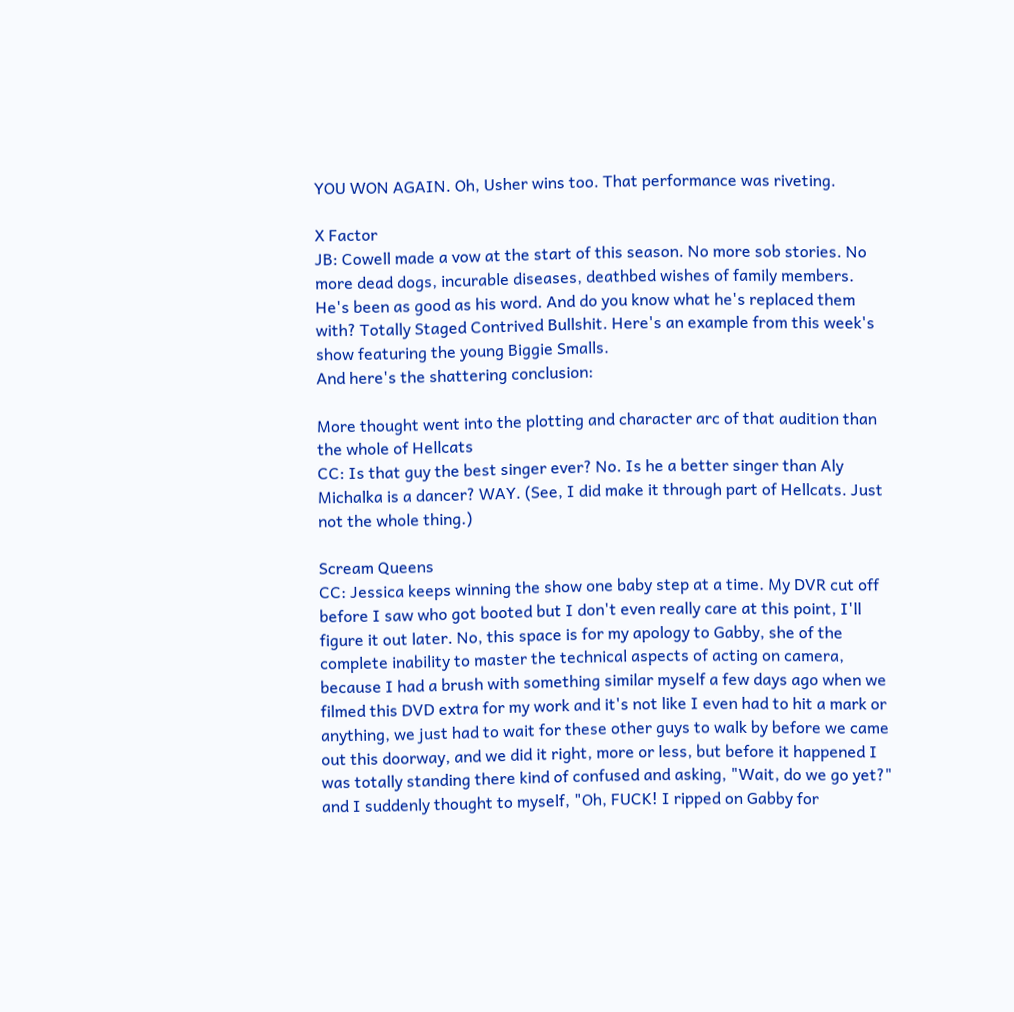YOU WON AGAIN. Oh, Usher wins too. That performance was riveting.

X Factor
JB: Cowell made a vow at the start of this season. No more sob stories. No more dead dogs, incurable diseases, deathbed wishes of family members. He's been as good as his word. And do you know what he's replaced them with? Totally Staged Contrived Bullshit. Here's an example from this week's show featuring the young Biggie Smalls.
And here's the shattering conclusion:

More thought went into the plotting and character arc of that audition than the whole of Hellcats
CC: Is that guy the best singer ever? No. Is he a better singer than Aly Michalka is a dancer? WAY. (See, I did make it through part of Hellcats. Just not the whole thing.)

Scream Queens
CC: Jessica keeps winning the show one baby step at a time. My DVR cut off before I saw who got booted but I don't even really care at this point, I'll figure it out later. No, this space is for my apology to Gabby, she of the complete inability to master the technical aspects of acting on camera, because I had a brush with something similar myself a few days ago when we filmed this DVD extra for my work and it's not like I even had to hit a mark or anything, we just had to wait for these other guys to walk by before we came out this doorway, and we did it right, more or less, but before it happened I was totally standing there kind of confused and asking, "Wait, do we go yet?" and I suddenly thought to myself, "Oh, FUCK! I ripped on Gabby for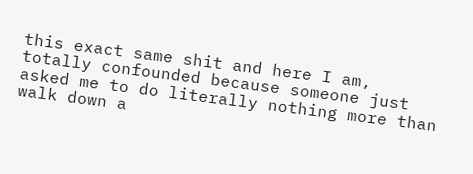this exact same shit and here I am, totally confounded because someone just asked me to do literally nothing more than walk down a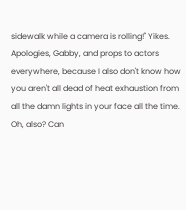sidewalk while a camera is rolling!" Yikes. Apologies, Gabby, and props to actors everywhere, because I also don't know how you aren't all dead of heat exhaustion from all the damn lights in your face all the time. Oh, also? Can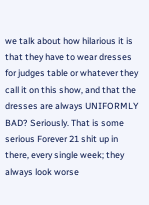we talk about how hilarious it is that they have to wear dresses for judges table or whatever they call it on this show, and that the dresses are always UNIFORMLY BAD? Seriously. That is some serious Forever 21 shit up in there, every single week; they always look worse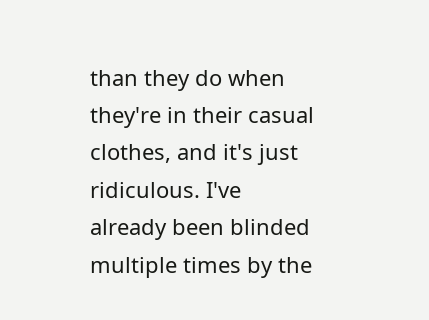than they do when they're in their casual clothes, and it's just ridiculous. I've already been blinded multiple times by the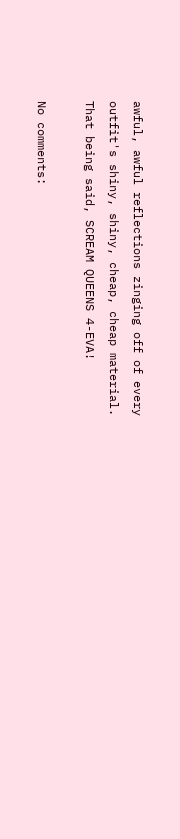awful, awful reflections zinging off of every outfit's shiny, shiny, cheap, cheap material. That being said, SCREAM QUEENS 4-EVA!

No comments: